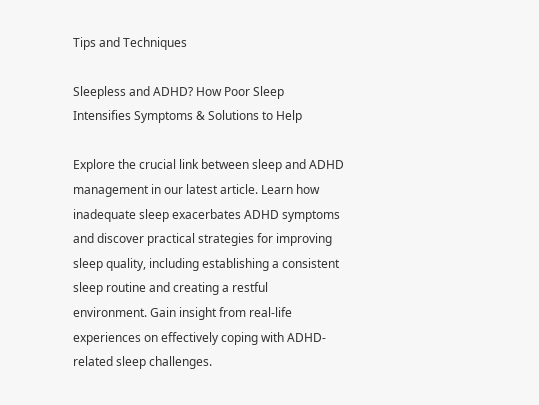Tips and Techniques

Sleepless and ADHD? How Poor Sleep Intensifies Symptoms & Solutions to Help

Explore the crucial link between sleep and ADHD management in our latest article. Learn how inadequate sleep exacerbates ADHD symptoms and discover practical strategies for improving sleep quality, including establishing a consistent sleep routine and creating a restful environment. Gain insight from real-life experiences on effectively coping with ADHD-related sleep challenges.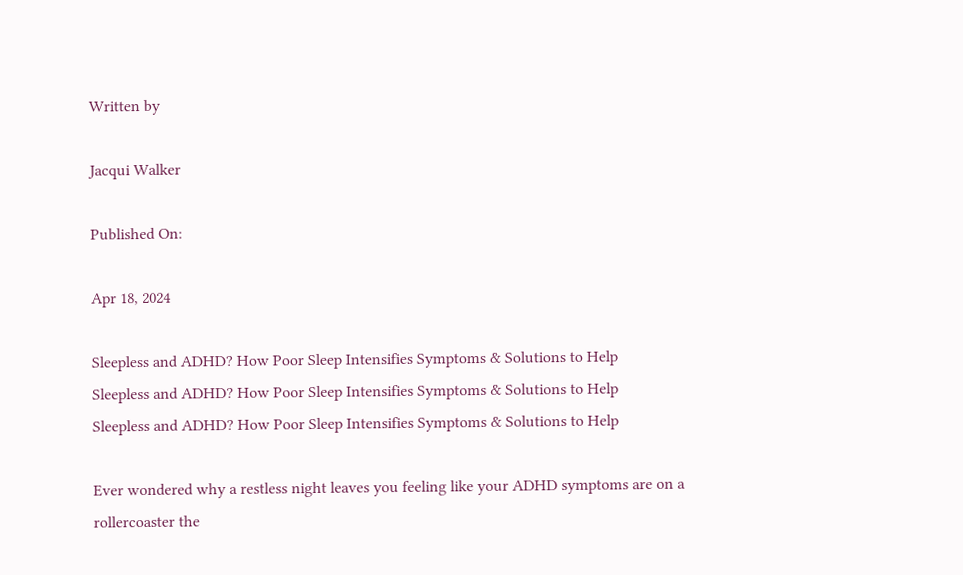Written by

Jacqui Walker

Published On:

Apr 18, 2024

Sleepless and ADHD? How Poor Sleep Intensifies Symptoms & Solutions to Help
Sleepless and ADHD? How Poor Sleep Intensifies Symptoms & Solutions to Help
Sleepless and ADHD? How Poor Sleep Intensifies Symptoms & Solutions to Help

Ever wondered why a restless night leaves you feeling like your ADHD symptoms are on a rollercoaster the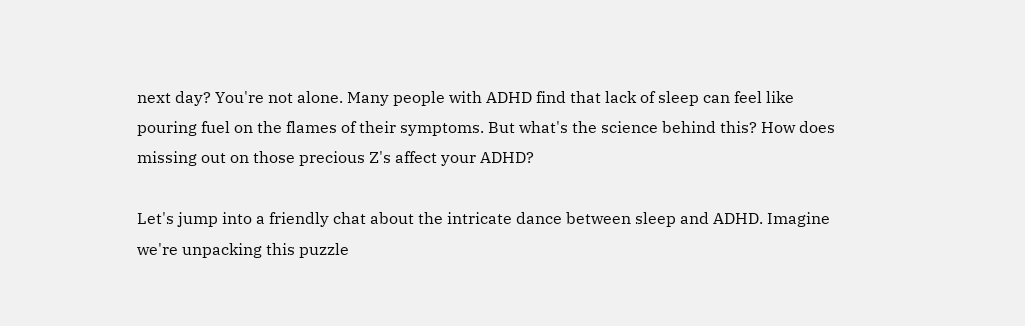next day? You're not alone. Many people with ADHD find that lack of sleep can feel like pouring fuel on the flames of their symptoms. But what's the science behind this? How does missing out on those precious Z's affect your ADHD?

Let's jump into a friendly chat about the intricate dance between sleep and ADHD. Imagine we're unpacking this puzzle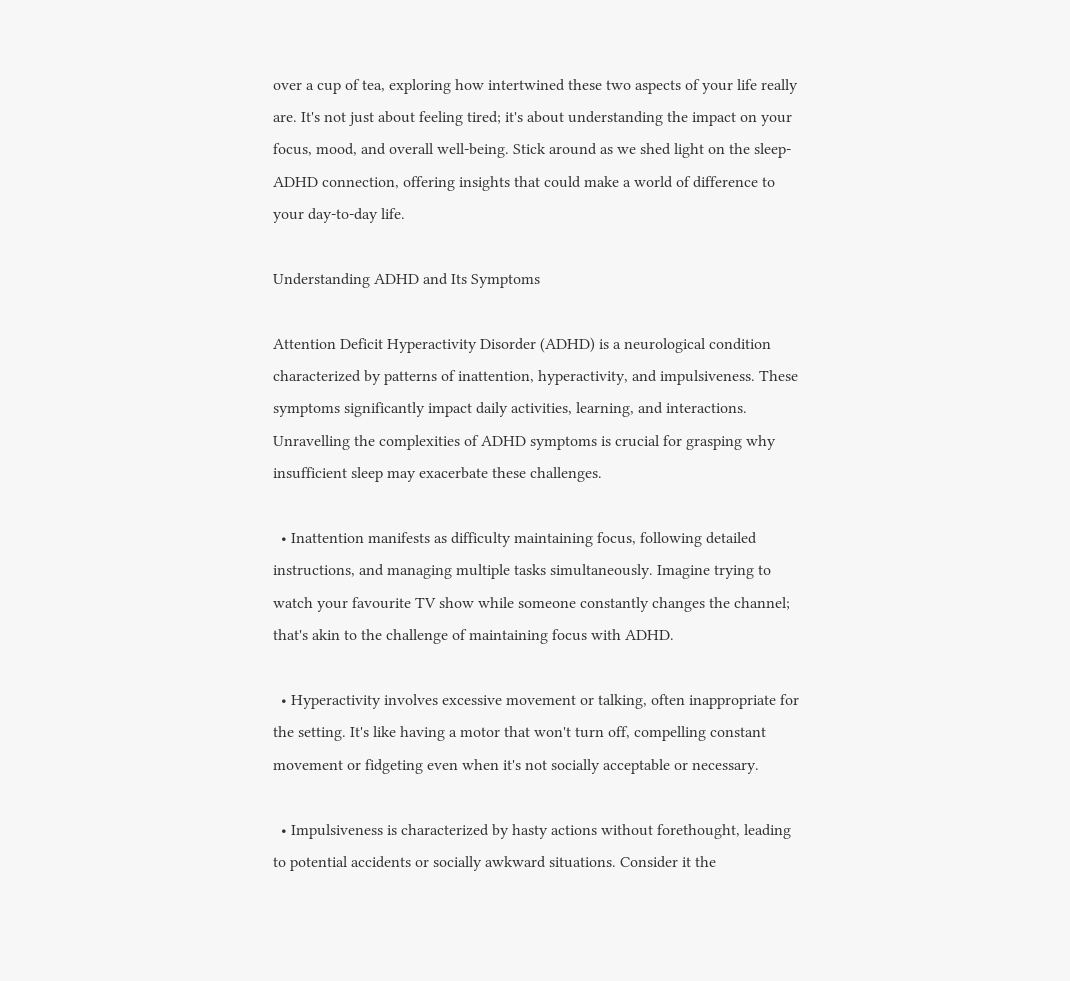over a cup of tea, exploring how intertwined these two aspects of your life really are. It's not just about feeling tired; it's about understanding the impact on your focus, mood, and overall well-being. Stick around as we shed light on the sleep-ADHD connection, offering insights that could make a world of difference to your day-to-day life.

Understanding ADHD and Its Symptoms

Attention Deficit Hyperactivity Disorder (ADHD) is a neurological condition characterized by patterns of inattention, hyperactivity, and impulsiveness. These symptoms significantly impact daily activities, learning, and interactions. Unravelling the complexities of ADHD symptoms is crucial for grasping why insufficient sleep may exacerbate these challenges.

  • Inattention manifests as difficulty maintaining focus, following detailed instructions, and managing multiple tasks simultaneously. Imagine trying to watch your favourite TV show while someone constantly changes the channel; that's akin to the challenge of maintaining focus with ADHD.

  • Hyperactivity involves excessive movement or talking, often inappropriate for the setting. It's like having a motor that won't turn off, compelling constant movement or fidgeting even when it's not socially acceptable or necessary.

  • Impulsiveness is characterized by hasty actions without forethought, leading to potential accidents or socially awkward situations. Consider it the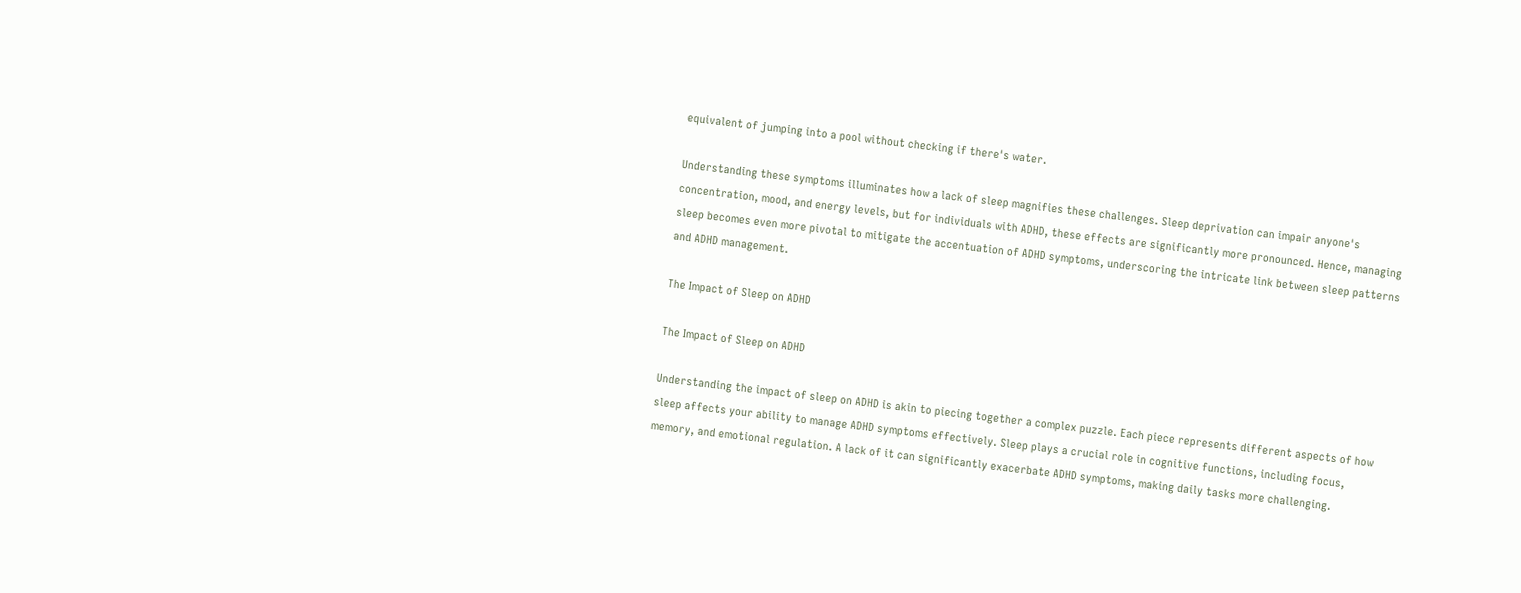equivalent of jumping into a pool without checking if there's water.

Understanding these symptoms illuminates how a lack of sleep magnifies these challenges. Sleep deprivation can impair anyone's concentration, mood, and energy levels, but for individuals with ADHD, these effects are significantly more pronounced. Hence, managing sleep becomes even more pivotal to mitigate the accentuation of ADHD symptoms, underscoring the intricate link between sleep patterns and ADHD management.

The Impact of Sleep on ADHD

The Impact of Sleep on ADHD

Understanding the impact of sleep on ADHD is akin to piecing together a complex puzzle. Each piece represents different aspects of how sleep affects your ability to manage ADHD symptoms effectively. Sleep plays a crucial role in cognitive functions, including focus, memory, and emotional regulation. A lack of it can significantly exacerbate ADHD symptoms, making daily tasks more challenging.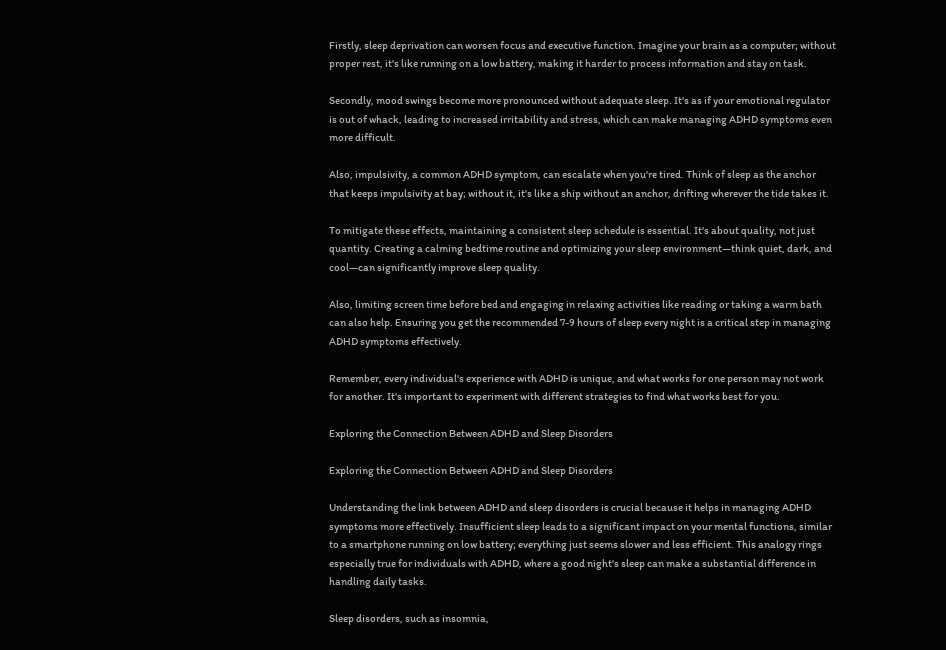Firstly, sleep deprivation can worsen focus and executive function. Imagine your brain as a computer; without proper rest, it's like running on a low battery, making it harder to process information and stay on task.

Secondly, mood swings become more pronounced without adequate sleep. It's as if your emotional regulator is out of whack, leading to increased irritability and stress, which can make managing ADHD symptoms even more difficult.

Also, impulsivity, a common ADHD symptom, can escalate when you're tired. Think of sleep as the anchor that keeps impulsivity at bay; without it, it's like a ship without an anchor, drifting wherever the tide takes it.

To mitigate these effects, maintaining a consistent sleep schedule is essential. It's about quality, not just quantity. Creating a calming bedtime routine and optimizing your sleep environment—think quiet, dark, and cool—can significantly improve sleep quality.

Also, limiting screen time before bed and engaging in relaxing activities like reading or taking a warm bath can also help. Ensuring you get the recommended 7-9 hours of sleep every night is a critical step in managing ADHD symptoms effectively.

Remember, every individual's experience with ADHD is unique, and what works for one person may not work for another. It's important to experiment with different strategies to find what works best for you.

Exploring the Connection Between ADHD and Sleep Disorders

Exploring the Connection Between ADHD and Sleep Disorders

Understanding the link between ADHD and sleep disorders is crucial because it helps in managing ADHD symptoms more effectively. Insufficient sleep leads to a significant impact on your mental functions, similar to a smartphone running on low battery; everything just seems slower and less efficient. This analogy rings especially true for individuals with ADHD, where a good night's sleep can make a substantial difference in handling daily tasks.

Sleep disorders, such as insomnia,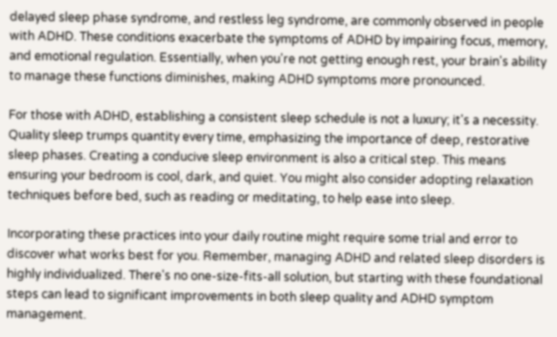delayed sleep phase syndrome, and restless leg syndrome, are commonly observed in people with ADHD. These conditions exacerbate the symptoms of ADHD by impairing focus, memory, and emotional regulation. Essentially, when you're not getting enough rest, your brain's ability to manage these functions diminishes, making ADHD symptoms more pronounced.

For those with ADHD, establishing a consistent sleep schedule is not a luxury; it's a necessity. Quality sleep trumps quantity every time, emphasizing the importance of deep, restorative sleep phases. Creating a conducive sleep environment is also a critical step. This means ensuring your bedroom is cool, dark, and quiet. You might also consider adopting relaxation techniques before bed, such as reading or meditating, to help ease into sleep.

Incorporating these practices into your daily routine might require some trial and error to discover what works best for you. Remember, managing ADHD and related sleep disorders is highly individualized. There's no one-size-fits-all solution, but starting with these foundational steps can lead to significant improvements in both sleep quality and ADHD symptom management.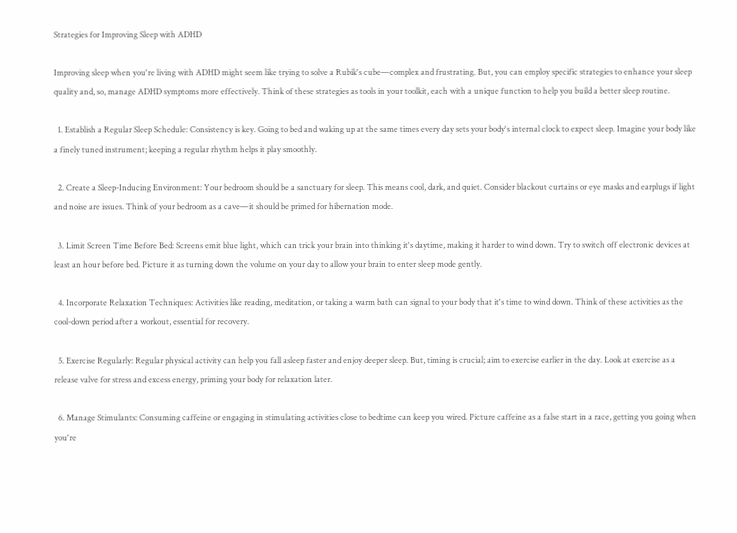Strategies for Improving Sleep with ADHD

Improving sleep when you're living with ADHD might seem like trying to solve a Rubik's cube—complex and frustrating. But, you can employ specific strategies to enhance your sleep quality and, so, manage ADHD symptoms more effectively. Think of these strategies as tools in your toolkit, each with a unique function to help you build a better sleep routine.

  1. Establish a Regular Sleep Schedule: Consistency is key. Going to bed and waking up at the same times every day sets your body's internal clock to expect sleep. Imagine your body like a finely tuned instrument; keeping a regular rhythm helps it play smoothly.

  2. Create a Sleep-Inducing Environment: Your bedroom should be a sanctuary for sleep. This means cool, dark, and quiet. Consider blackout curtains or eye masks and earplugs if light and noise are issues. Think of your bedroom as a cave—it should be primed for hibernation mode.

  3. Limit Screen Time Before Bed: Screens emit blue light, which can trick your brain into thinking it's daytime, making it harder to wind down. Try to switch off electronic devices at least an hour before bed. Picture it as turning down the volume on your day to allow your brain to enter sleep mode gently.

  4. Incorporate Relaxation Techniques: Activities like reading, meditation, or taking a warm bath can signal to your body that it's time to wind down. Think of these activities as the cool-down period after a workout, essential for recovery.

  5. Exercise Regularly: Regular physical activity can help you fall asleep faster and enjoy deeper sleep. But, timing is crucial; aim to exercise earlier in the day. Look at exercise as a release valve for stress and excess energy, priming your body for relaxation later.

  6. Manage Stimulants: Consuming caffeine or engaging in stimulating activities close to bedtime can keep you wired. Picture caffeine as a false start in a race, getting you going when you're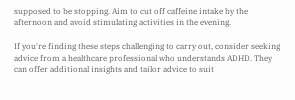supposed to be stopping. Aim to cut off caffeine intake by the afternoon and avoid stimulating activities in the evening.

If you're finding these steps challenging to carry out, consider seeking advice from a healthcare professional who understands ADHD. They can offer additional insights and tailor advice to suit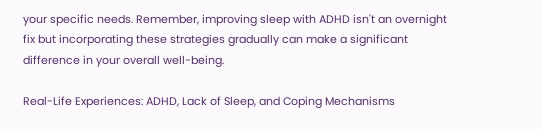your specific needs. Remember, improving sleep with ADHD isn't an overnight fix but incorporating these strategies gradually can make a significant difference in your overall well-being.

Real-Life Experiences: ADHD, Lack of Sleep, and Coping Mechanisms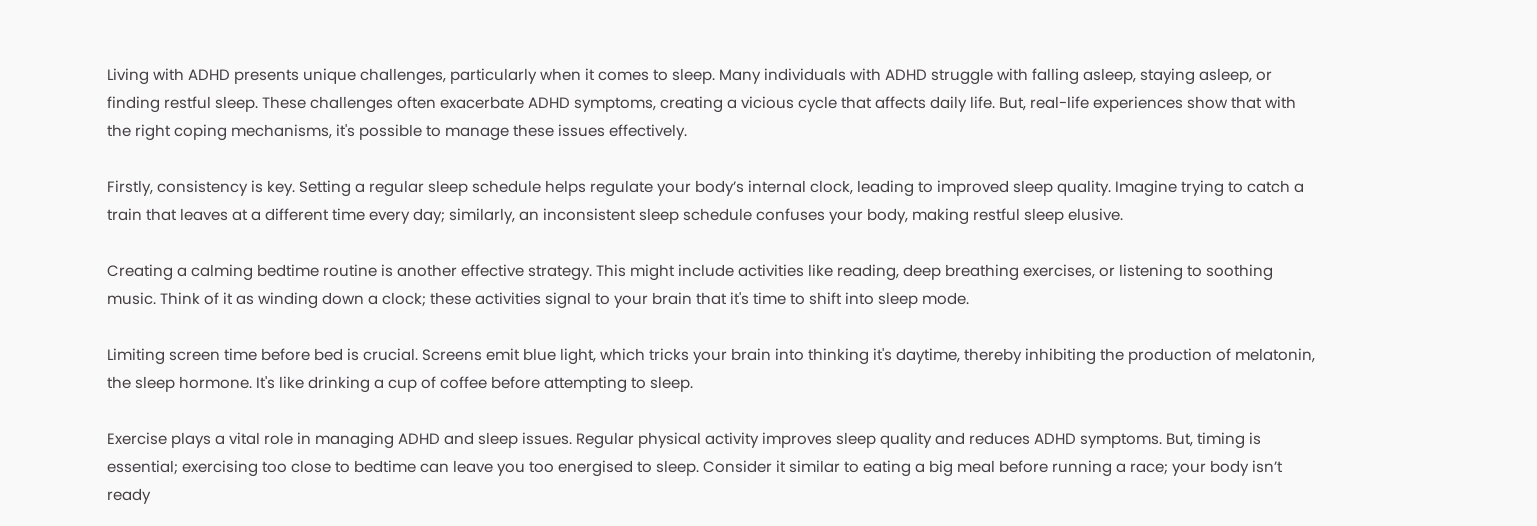Living with ADHD presents unique challenges, particularly when it comes to sleep. Many individuals with ADHD struggle with falling asleep, staying asleep, or finding restful sleep. These challenges often exacerbate ADHD symptoms, creating a vicious cycle that affects daily life. But, real-life experiences show that with the right coping mechanisms, it's possible to manage these issues effectively.

Firstly, consistency is key. Setting a regular sleep schedule helps regulate your body’s internal clock, leading to improved sleep quality. Imagine trying to catch a train that leaves at a different time every day; similarly, an inconsistent sleep schedule confuses your body, making restful sleep elusive.

Creating a calming bedtime routine is another effective strategy. This might include activities like reading, deep breathing exercises, or listening to soothing music. Think of it as winding down a clock; these activities signal to your brain that it's time to shift into sleep mode.

Limiting screen time before bed is crucial. Screens emit blue light, which tricks your brain into thinking it's daytime, thereby inhibiting the production of melatonin, the sleep hormone. It's like drinking a cup of coffee before attempting to sleep.

Exercise plays a vital role in managing ADHD and sleep issues. Regular physical activity improves sleep quality and reduces ADHD symptoms. But, timing is essential; exercising too close to bedtime can leave you too energised to sleep. Consider it similar to eating a big meal before running a race; your body isn’t ready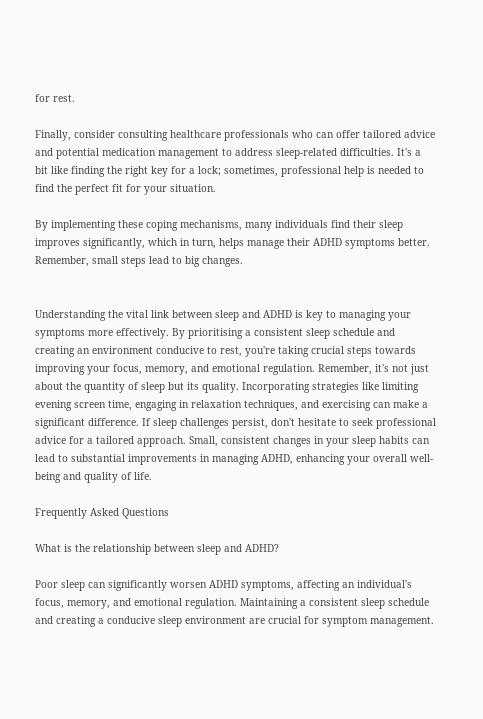for rest.

Finally, consider consulting healthcare professionals who can offer tailored advice and potential medication management to address sleep-related difficulties. It's a bit like finding the right key for a lock; sometimes, professional help is needed to find the perfect fit for your situation.

By implementing these coping mechanisms, many individuals find their sleep improves significantly, which in turn, helps manage their ADHD symptoms better. Remember, small steps lead to big changes.


Understanding the vital link between sleep and ADHD is key to managing your symptoms more effectively. By prioritising a consistent sleep schedule and creating an environment conducive to rest, you're taking crucial steps towards improving your focus, memory, and emotional regulation. Remember, it's not just about the quantity of sleep but its quality. Incorporating strategies like limiting evening screen time, engaging in relaxation techniques, and exercising can make a significant difference. If sleep challenges persist, don't hesitate to seek professional advice for a tailored approach. Small, consistent changes in your sleep habits can lead to substantial improvements in managing ADHD, enhancing your overall well-being and quality of life.

Frequently Asked Questions

What is the relationship between sleep and ADHD?

Poor sleep can significantly worsen ADHD symptoms, affecting an individual's focus, memory, and emotional regulation. Maintaining a consistent sleep schedule and creating a conducive sleep environment are crucial for symptom management.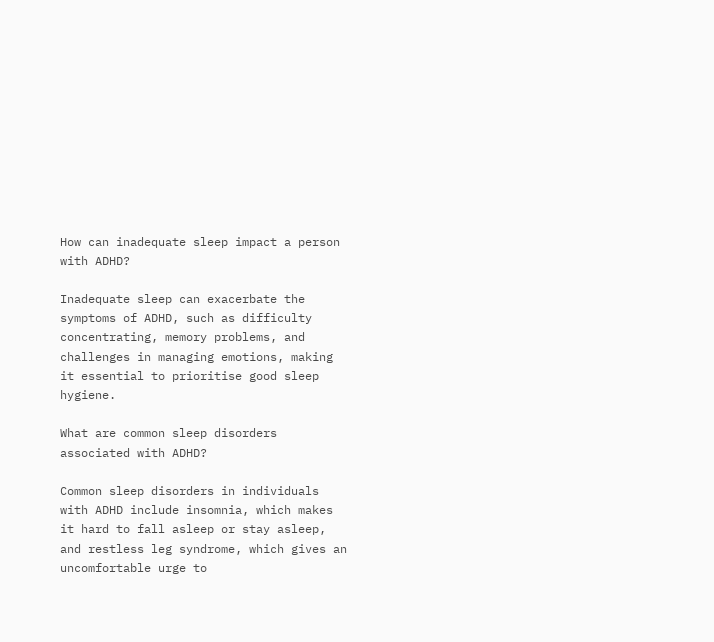How can inadequate sleep impact a person with ADHD?

Inadequate sleep can exacerbate the symptoms of ADHD, such as difficulty concentrating, memory problems, and challenges in managing emotions, making it essential to prioritise good sleep hygiene.

What are common sleep disorders associated with ADHD?

Common sleep disorders in individuals with ADHD include insomnia, which makes it hard to fall asleep or stay asleep, and restless leg syndrome, which gives an uncomfortable urge to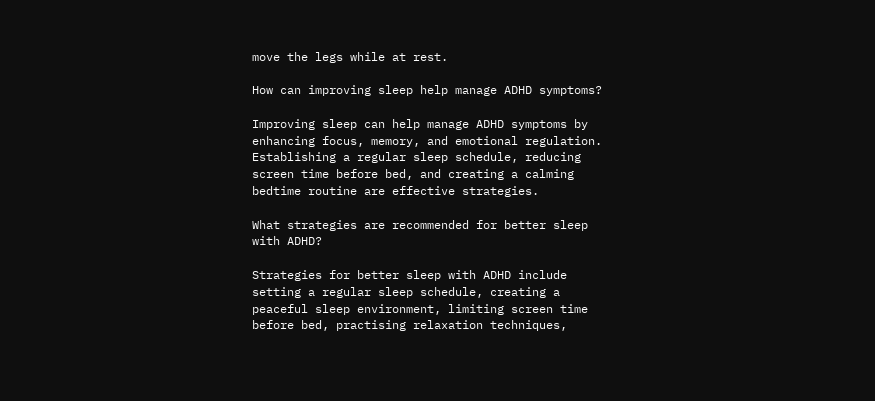move the legs while at rest.

How can improving sleep help manage ADHD symptoms?

Improving sleep can help manage ADHD symptoms by enhancing focus, memory, and emotional regulation. Establishing a regular sleep schedule, reducing screen time before bed, and creating a calming bedtime routine are effective strategies.

What strategies are recommended for better sleep with ADHD?

Strategies for better sleep with ADHD include setting a regular sleep schedule, creating a peaceful sleep environment, limiting screen time before bed, practising relaxation techniques,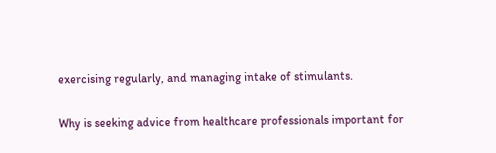exercising regularly, and managing intake of stimulants.

Why is seeking advice from healthcare professionals important for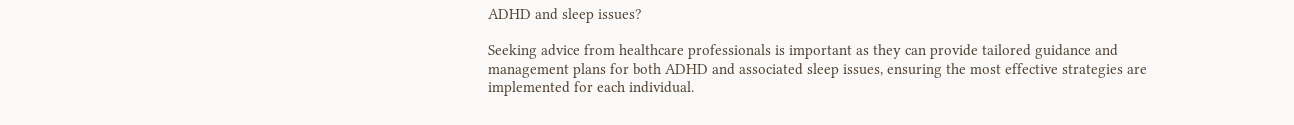ADHD and sleep issues?

Seeking advice from healthcare professionals is important as they can provide tailored guidance and management plans for both ADHD and associated sleep issues, ensuring the most effective strategies are implemented for each individual.